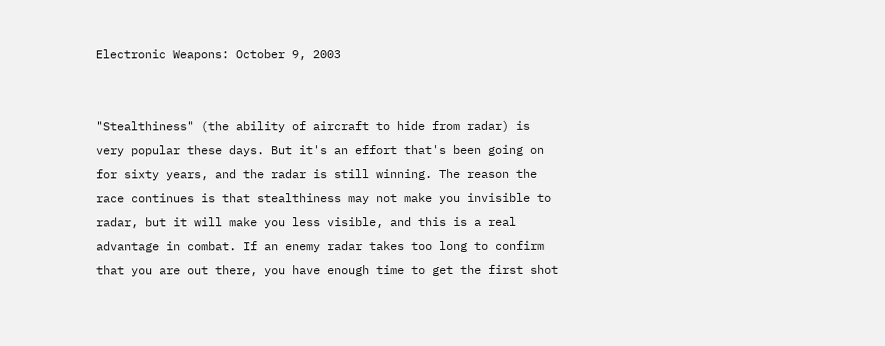Electronic Weapons: October 9, 2003


"Stealthiness" (the ability of aircraft to hide from radar) is very popular these days. But it's an effort that's been going on for sixty years, and the radar is still winning. The reason the race continues is that stealthiness may not make you invisible to radar, but it will make you less visible, and this is a real advantage in combat. If an enemy radar takes too long to confirm that you are out there, you have enough time to get the first shot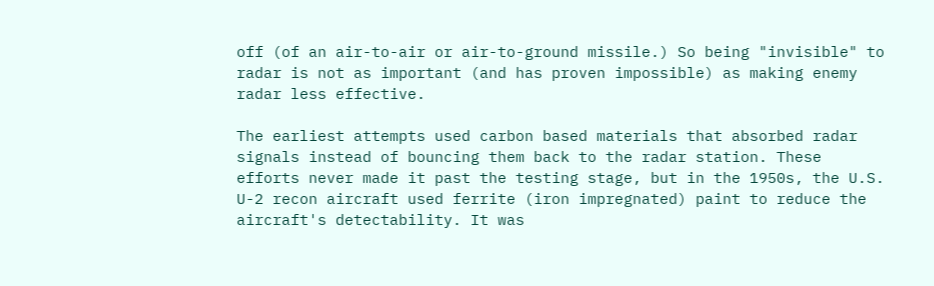off (of an air-to-air or air-to-ground missile.) So being "invisible" to radar is not as important (and has proven impossible) as making enemy radar less effective.

The earliest attempts used carbon based materials that absorbed radar signals instead of bouncing them back to the radar station. These efforts never made it past the testing stage, but in the 1950s, the U.S. U-2 recon aircraft used ferrite (iron impregnated) paint to reduce the aircraft's detectability. It was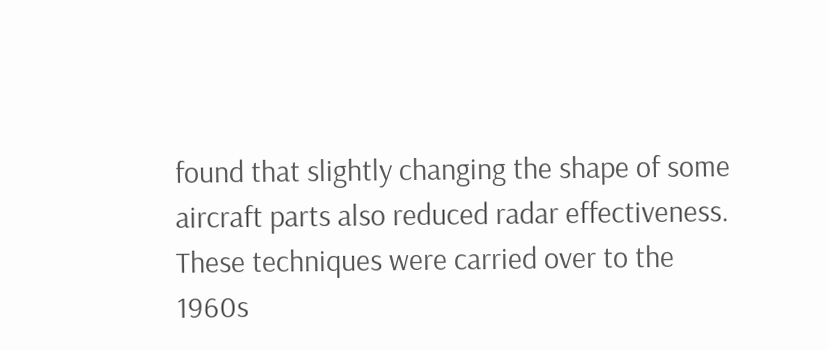found that slightly changing the shape of some aircraft parts also reduced radar effectiveness. These techniques were carried over to the 1960s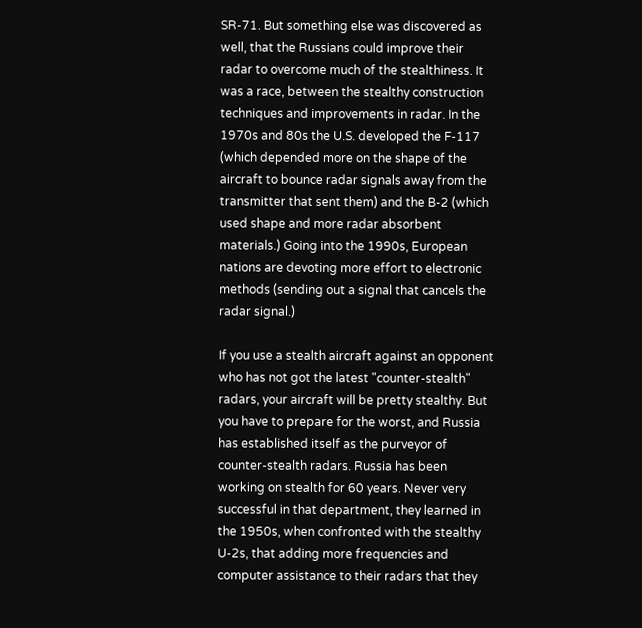SR-71. But something else was discovered as well, that the Russians could improve their radar to overcome much of the stealthiness. It was a race, between the stealthy construction techniques and improvements in radar. In the 1970s and 80s the U.S. developed the F-117 (which depended more on the shape of the aircraft to bounce radar signals away from the transmitter that sent them) and the B-2 (which used shape and more radar absorbent materials.) Going into the 1990s, European nations are devoting more effort to electronic methods (sending out a signal that cancels the radar signal.)

If you use a stealth aircraft against an opponent who has not got the latest "counter-stealth" radars, your aircraft will be pretty stealthy. But you have to prepare for the worst, and Russia has established itself as the purveyor of counter-stealth radars. Russia has been working on stealth for 60 years. Never very successful in that department, they learned in the 1950s, when confronted with the stealthy U-2s, that adding more frequencies and computer assistance to their radars that they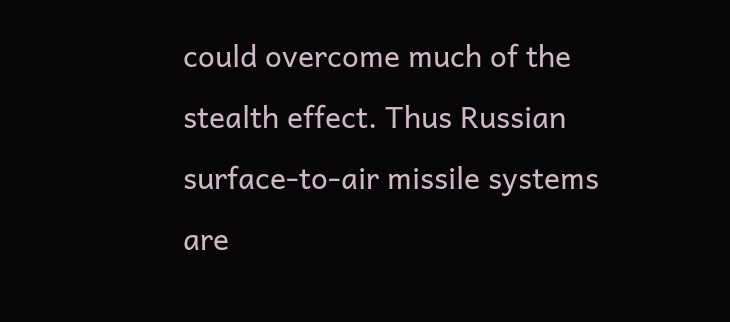could overcome much of the stealth effect. Thus Russian surface-to-air missile systems are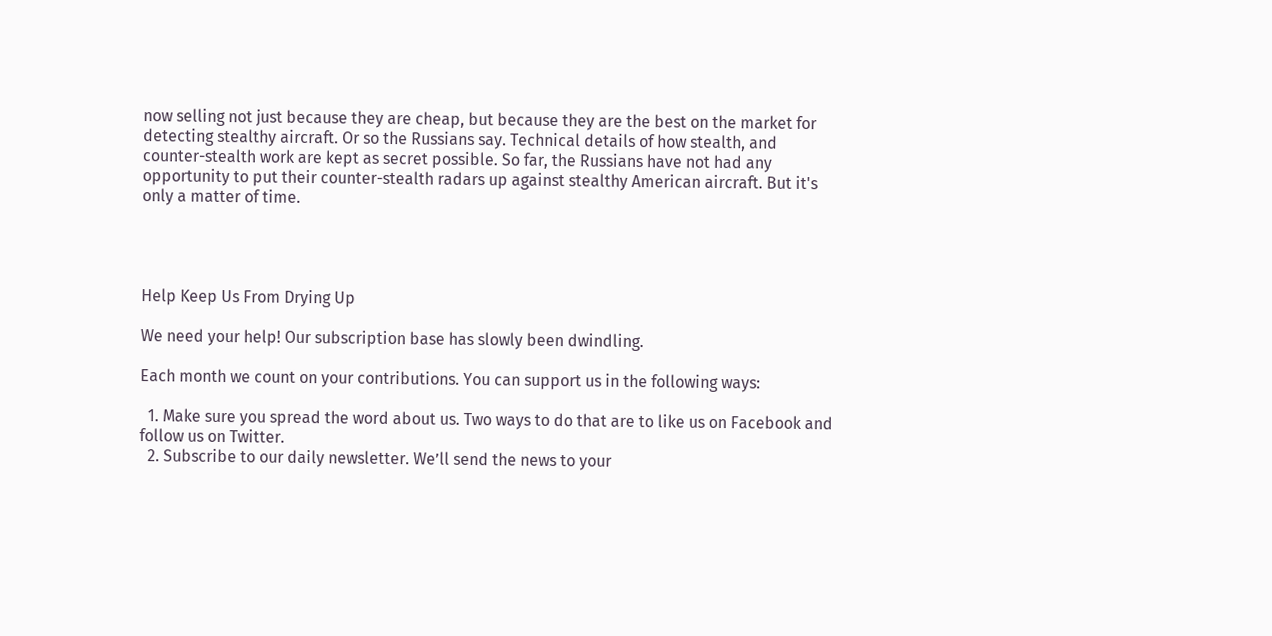now selling not just because they are cheap, but because they are the best on the market for detecting stealthy aircraft. Or so the Russians say. Technical details of how stealth, and counter-stealth work are kept as secret possible. So far, the Russians have not had any opportunity to put their counter-stealth radars up against stealthy American aircraft. But it's only a matter of time.




Help Keep Us From Drying Up

We need your help! Our subscription base has slowly been dwindling.

Each month we count on your contributions. You can support us in the following ways:

  1. Make sure you spread the word about us. Two ways to do that are to like us on Facebook and follow us on Twitter.
  2. Subscribe to our daily newsletter. We’ll send the news to your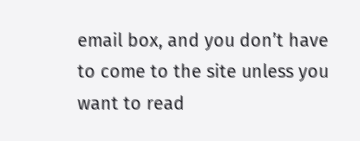email box, and you don’t have to come to the site unless you want to read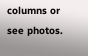columns or see photos.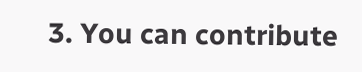3. You can contribute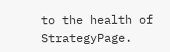to the health of StrategyPage.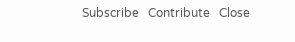Subscribe   Contribute   Close